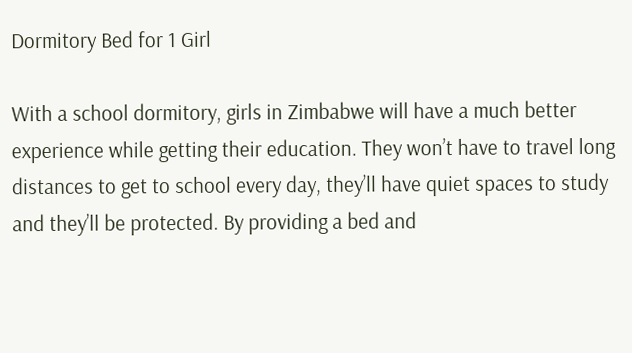Dormitory Bed for 1 Girl

With a school dormitory, girls in Zimbabwe will have a much better experience while getting their education. They won’t have to travel long distances to get to school every day, they’ll have quiet spaces to study and they’ll be protected. By providing a bed and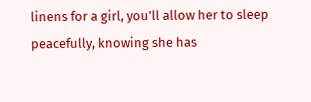linens for a girl, you’ll allow her to sleep peacefully, knowing she has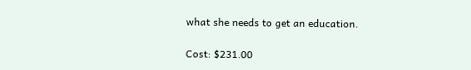what she needs to get an education.

Cost: $231.00